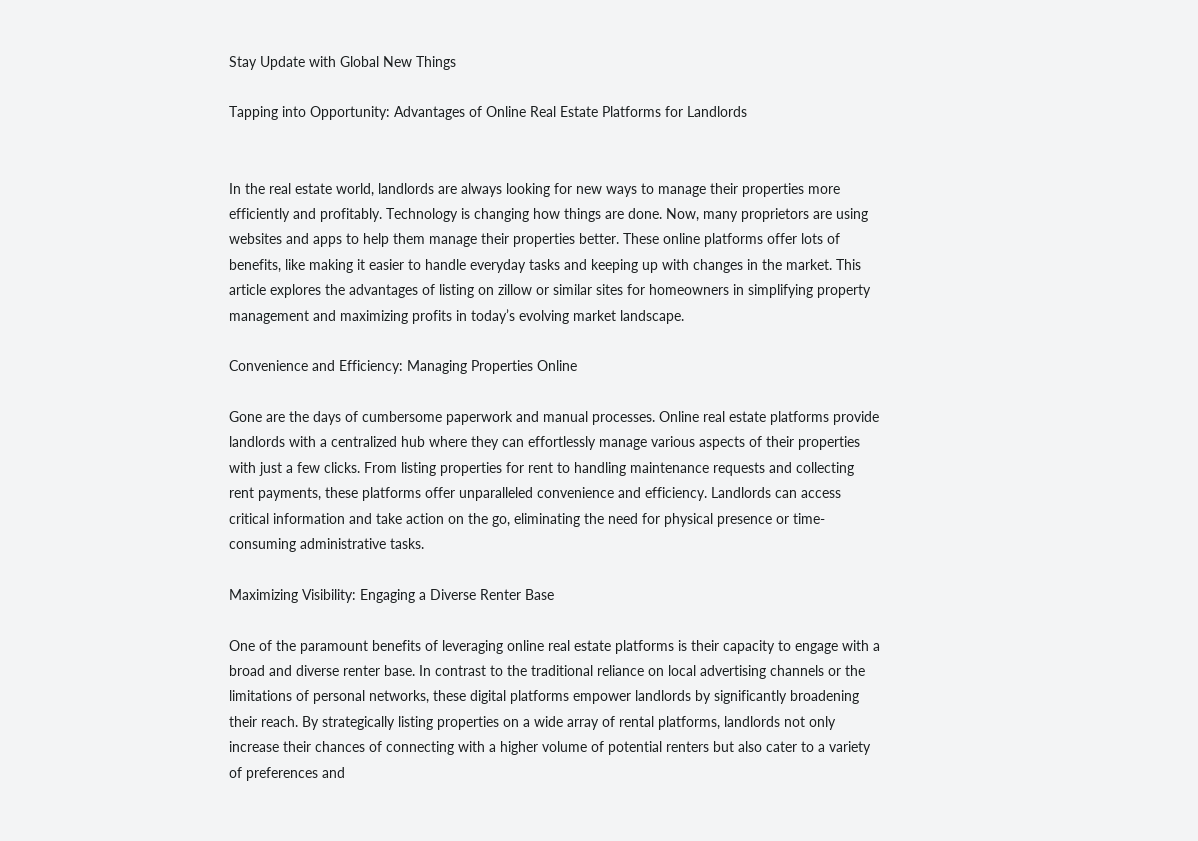Stay Update with Global New Things

Tapping into Opportunity: Advantages of Online Real Estate Platforms for Landlords


In the real estate world, landlords are always looking for new ways to manage their properties more efficiently and profitably. Technology is changing how things are done. Now, many proprietors are using websites and apps to help them manage their properties better. These online platforms offer lots of benefits, like making it easier to handle everyday tasks and keeping up with changes in the market. This article explores the advantages of listing on zillow or similar sites for homeowners in simplifying property management and maximizing profits in today’s evolving market landscape.

Convenience and Efficiency: Managing Properties Online

Gone are the days of cumbersome paperwork and manual processes. Online real estate platforms provide landlords with a centralized hub where they can effortlessly manage various aspects of their properties with just a few clicks. From listing properties for rent to handling maintenance requests and collecting rent payments, these platforms offer unparalleled convenience and efficiency. Landlords can access critical information and take action on the go, eliminating the need for physical presence or time-consuming administrative tasks.

Maximizing Visibility: Engaging a Diverse Renter Base

One of the paramount benefits of leveraging online real estate platforms is their capacity to engage with a broad and diverse renter base. In contrast to the traditional reliance on local advertising channels or the limitations of personal networks, these digital platforms empower landlords by significantly broadening their reach. By strategically listing properties on a wide array of rental platforms, landlords not only increase their chances of connecting with a higher volume of potential renters but also cater to a variety of preferences and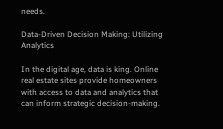needs.

Data-Driven Decision Making: Utilizing Analytics

In the digital age, data is king. Online real estate sites provide homeowners with access to data and analytics that can inform strategic decision-making.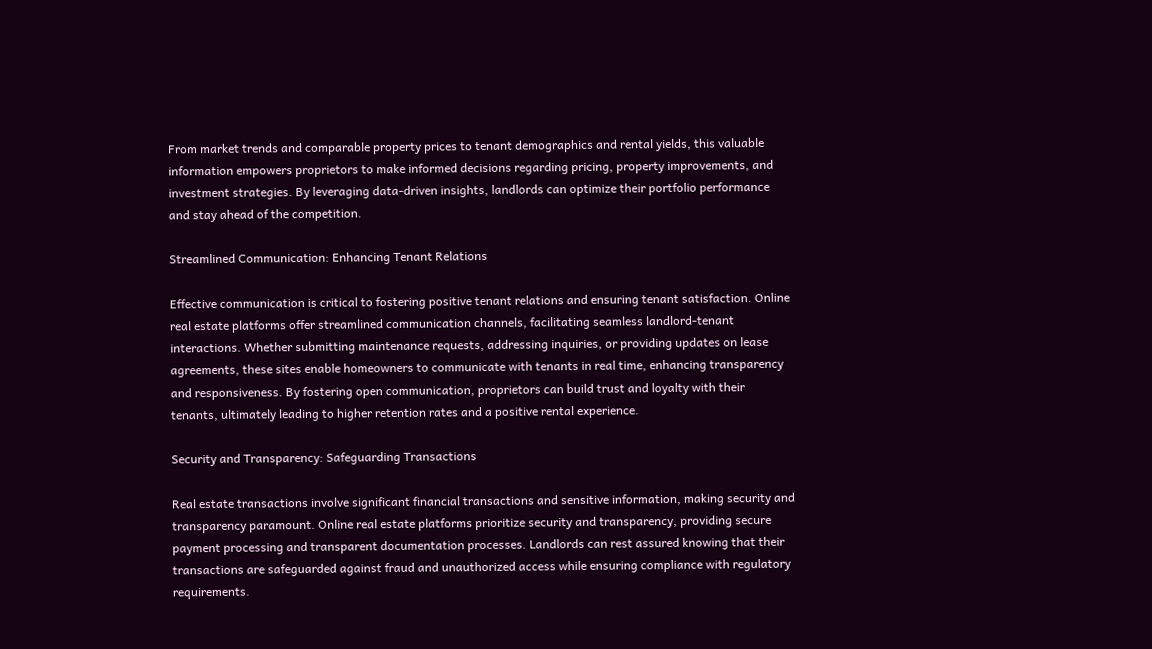From market trends and comparable property prices to tenant demographics and rental yields, this valuable information empowers proprietors to make informed decisions regarding pricing, property improvements, and investment strategies. By leveraging data-driven insights, landlords can optimize their portfolio performance and stay ahead of the competition.

Streamlined Communication: Enhancing Tenant Relations

Effective communication is critical to fostering positive tenant relations and ensuring tenant satisfaction. Online real estate platforms offer streamlined communication channels, facilitating seamless landlord-tenant interactions. Whether submitting maintenance requests, addressing inquiries, or providing updates on lease agreements, these sites enable homeowners to communicate with tenants in real time, enhancing transparency and responsiveness. By fostering open communication, proprietors can build trust and loyalty with their tenants, ultimately leading to higher retention rates and a positive rental experience.

Security and Transparency: Safeguarding Transactions

Real estate transactions involve significant financial transactions and sensitive information, making security and transparency paramount. Online real estate platforms prioritize security and transparency, providing secure payment processing and transparent documentation processes. Landlords can rest assured knowing that their transactions are safeguarded against fraud and unauthorized access while ensuring compliance with regulatory requirements.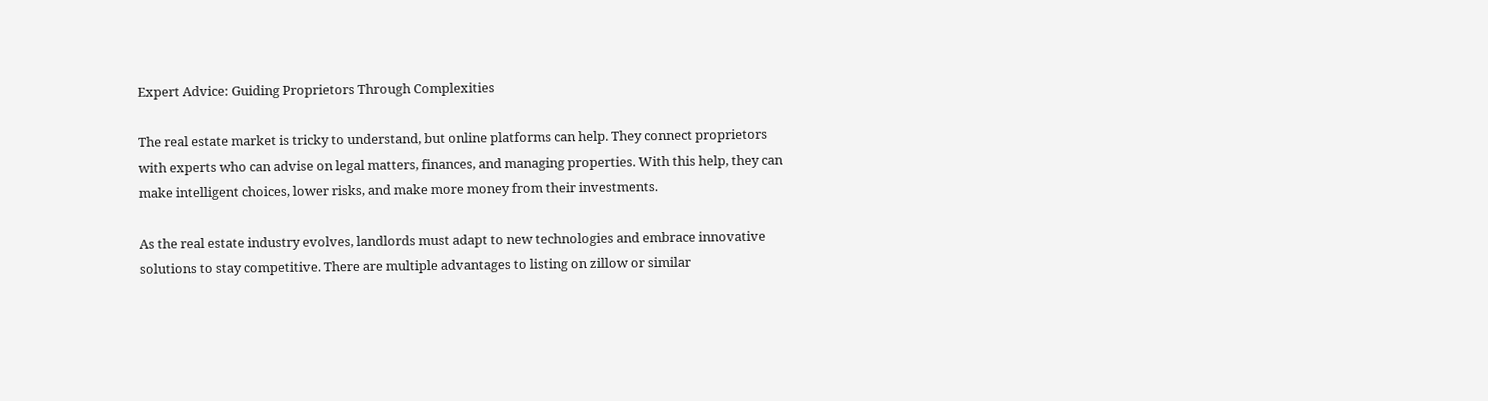Expert Advice: Guiding Proprietors Through Complexities

The real estate market is tricky to understand, but online platforms can help. They connect proprietors with experts who can advise on legal matters, finances, and managing properties. With this help, they can make intelligent choices, lower risks, and make more money from their investments.

As the real estate industry evolves, landlords must adapt to new technologies and embrace innovative solutions to stay competitive. There are multiple advantages to listing on zillow or similar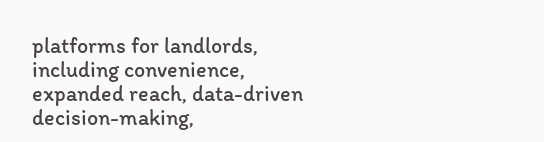platforms for landlords, including convenience, expanded reach, data-driven decision-making,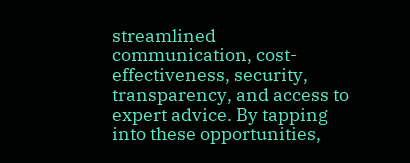streamlined communication, cost-effectiveness, security, transparency, and access to expert advice. By tapping into these opportunities,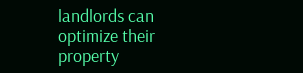landlords can optimize their property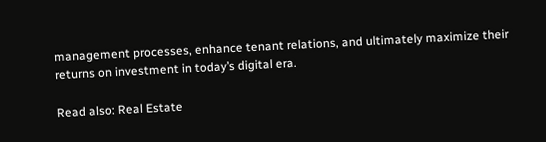management processes, enhance tenant relations, and ultimately maximize their returns on investment in today’s digital era.

Read also: Real Estate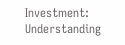Investment: Understanding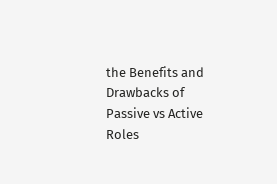the Benefits and Drawbacks of Passive vs Active Roles